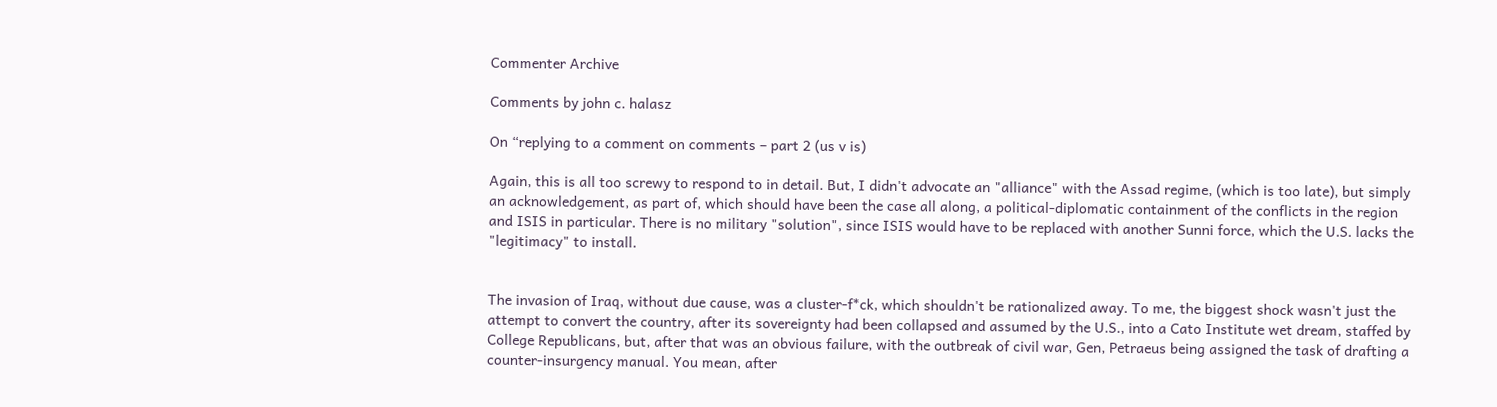Commenter Archive

Comments by john c. halasz

On “replying to a comment on comments – part 2 (us v is)

Again, this is all too screwy to respond to in detail. But, I didn't advocate an "alliance" with the Assad regime, (which is too late), but simply an acknowledgement, as part of, which should have been the case all along, a political-diplomatic containment of the conflicts in the region and ISIS in particular. There is no military "solution", since ISIS would have to be replaced with another Sunni force, which the U.S. lacks the "legitimacy" to install.


The invasion of Iraq, without due cause, was a cluster-f*ck, which shouldn't be rationalized away. To me, the biggest shock wasn't just the attempt to convert the country, after its sovereignty had been collapsed and assumed by the U.S., into a Cato Institute wet dream, staffed by College Republicans, but, after that was an obvious failure, with the outbreak of civil war, Gen, Petraeus being assigned the task of drafting a counter-insurgency manual. You mean, after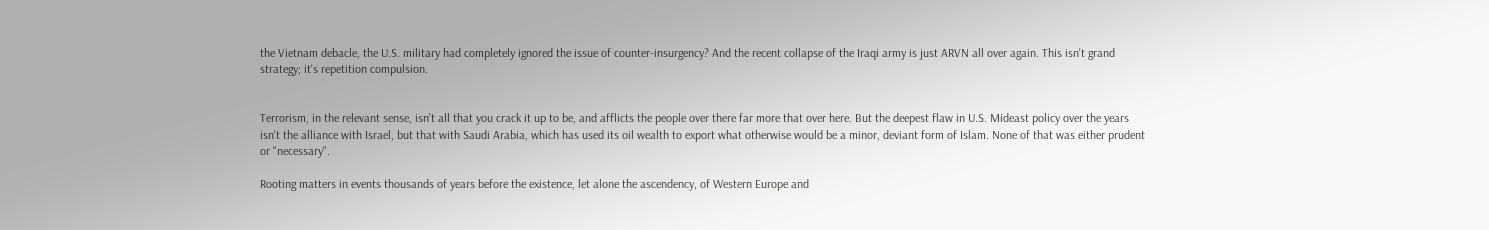the Vietnam debacle, the U.S. military had completely ignored the issue of counter-insurgency? And the recent collapse of the Iraqi army is just ARVN all over again. This isn't grand strategy; it's repetition compulsion.


Terrorism, in the relevant sense, isn't all that you crack it up to be, and afflicts the people over there far more that over here. But the deepest flaw in U.S. Mideast policy over the years isn't the alliance with Israel, but that with Saudi Arabia, which has used its oil wealth to export what otherwise would be a minor, deviant form of Islam. None of that was either prudent or "necessary".

Rooting matters in events thousands of years before the existence, let alone the ascendency, of Western Europe and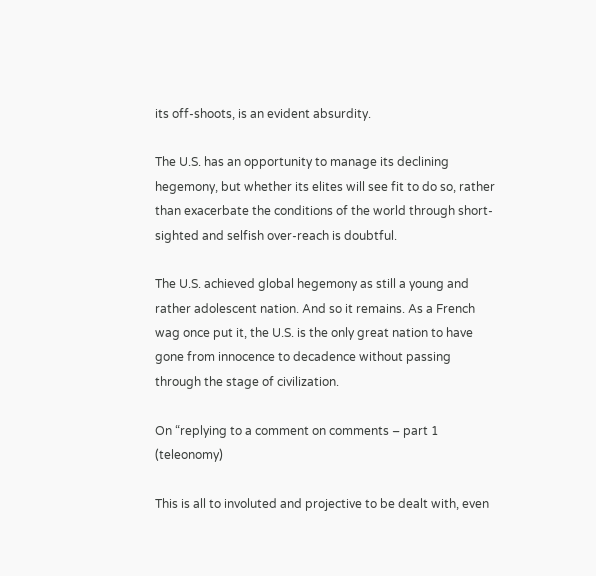its off-shoots, is an evident absurdity.

The U.S. has an opportunity to manage its declining hegemony, but whether its elites will see fit to do so, rather than exacerbate the conditions of the world through short-sighted and selfish over-reach is doubtful.

The U.S. achieved global hegemony as still a young and rather adolescent nation. And so it remains. As a French wag once put it, the U.S. is the only great nation to have gone from innocence to decadence without passing through the stage of civilization.

On “replying to a comment on comments – part 1 (teleonomy)

This is all to involuted and projective to be dealt with, even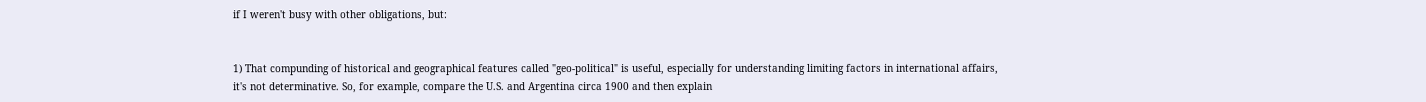if I weren't busy with other obligations, but:


1) That compunding of historical and geographical features called "geo-political" is useful, especially for understanding limiting factors in international affairs, it's not determinative. So, for example, compare the U.S. and Argentina circa 1900 and then explain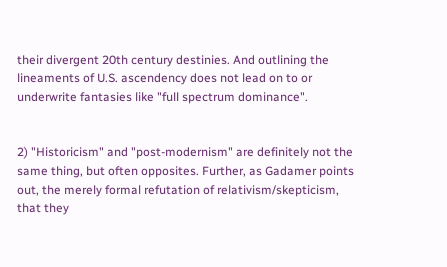their divergent 20th century destinies. And outlining the lineaments of U.S. ascendency does not lead on to or underwrite fantasies like "full spectrum dominance".


2) "Historicism" and "post-modernism" are definitely not the same thing, but often opposites. Further, as Gadamer points out, the merely formal refutation of relativism/skepticism, that they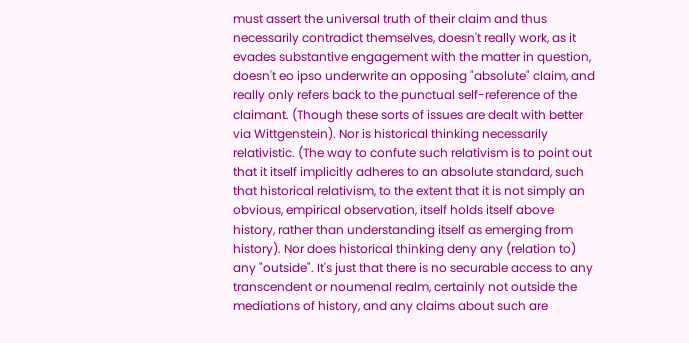must assert the universal truth of their claim and thus necessarily contradict themselves, doesn't really work, as it evades substantive engagement with the matter in question, doesn't eo ipso underwrite an opposing "absolute" claim, and really only refers back to the punctual self-reference of the claimant. (Though these sorts of issues are dealt with better via Wittgenstein). Nor is historical thinking necessarily relativistic. (The way to confute such relativism is to point out that it itself implicitly adheres to an absolute standard, such that historical relativism, to the extent that it is not simply an obvious, empirical observation, itself holds itself above history, rather than understanding itself as emerging from history). Nor does historical thinking deny any (relation to) any "outside". It's just that there is no securable access to any transcendent or noumenal realm, certainly not outside the mediations of history, and any claims about such are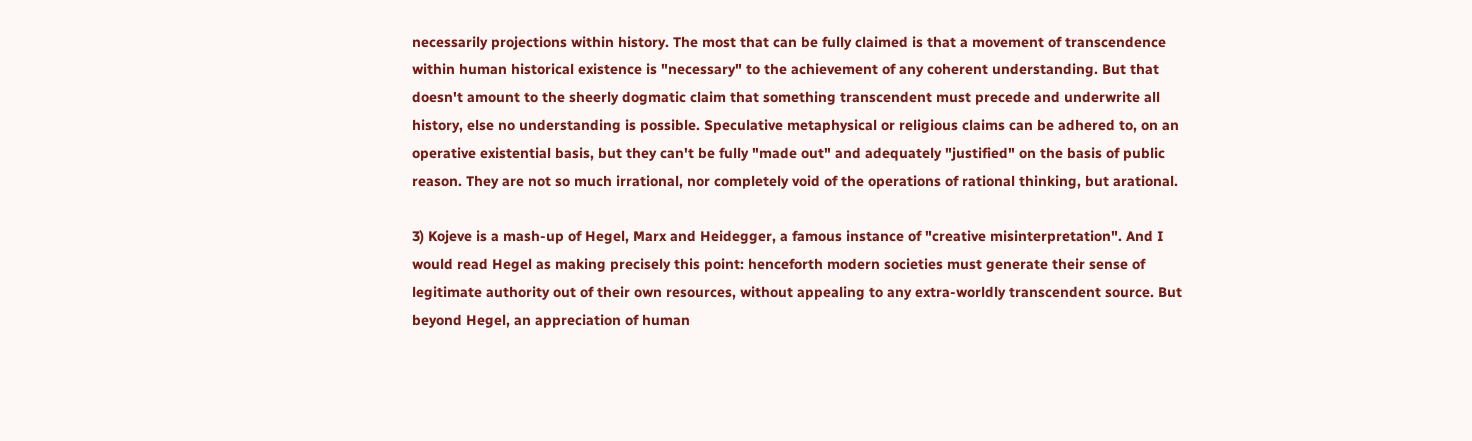necessarily projections within history. The most that can be fully claimed is that a movement of transcendence within human historical existence is "necessary" to the achievement of any coherent understanding. But that doesn't amount to the sheerly dogmatic claim that something transcendent must precede and underwrite all history, else no understanding is possible. Speculative metaphysical or religious claims can be adhered to, on an operative existential basis, but they can't be fully "made out" and adequately "justified" on the basis of public reason. They are not so much irrational, nor completely void of the operations of rational thinking, but arational.

3) Kojeve is a mash-up of Hegel, Marx and Heidegger, a famous instance of "creative misinterpretation". And I would read Hegel as making precisely this point: henceforth modern societies must generate their sense of legitimate authority out of their own resources, without appealing to any extra-worldly transcendent source. But beyond Hegel, an appreciation of human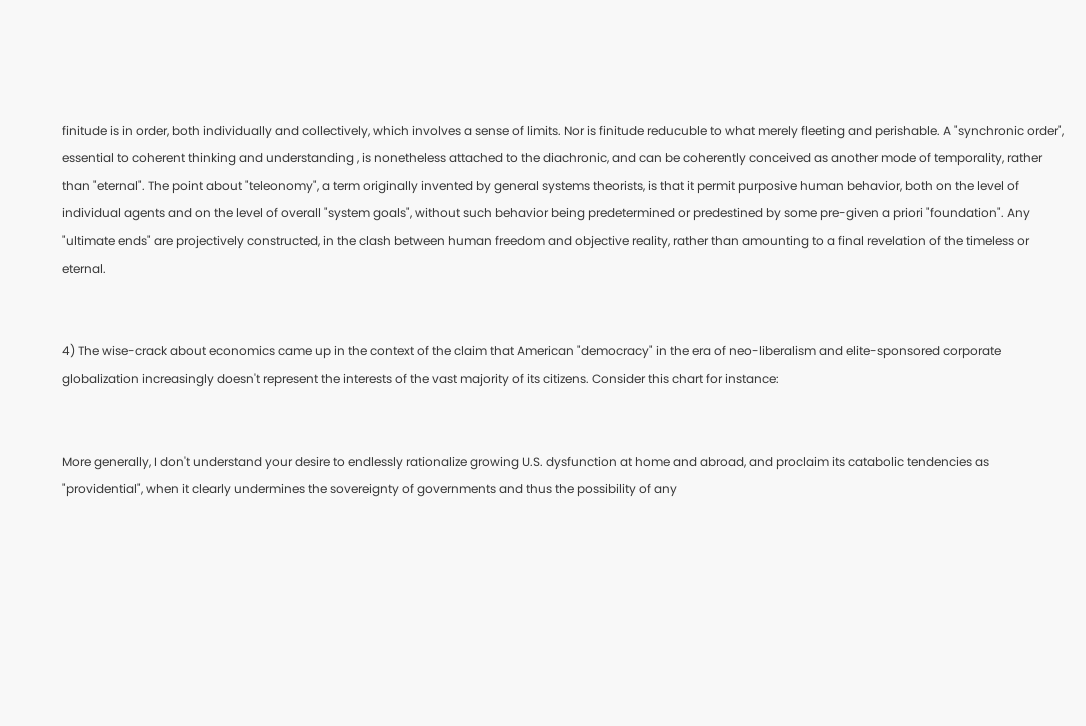finitude is in order, both individually and collectively, which involves a sense of limits. Nor is finitude reducuble to what merely fleeting and perishable. A "synchronic order", essential to coherent thinking and understanding , is nonetheless attached to the diachronic, and can be coherently conceived as another mode of temporality, rather than "eternal". The point about "teleonomy", a term originally invented by general systems theorists, is that it permit purposive human behavior, both on the level of individual agents and on the level of overall "system goals", without such behavior being predetermined or predestined by some pre-given a priori "foundation". Any "ultimate ends" are projectively constructed, in the clash between human freedom and objective reality, rather than amounting to a final revelation of the timeless or eternal.


4) The wise-crack about economics came up in the context of the claim that American "democracy" in the era of neo-liberalism and elite-sponsored corporate globalization increasingly doesn't represent the interests of the vast majority of its citizens. Consider this chart for instance:


More generally, I don't understand your desire to endlessly rationalize growing U.S. dysfunction at home and abroad, and proclaim its catabolic tendencies as "providential", when it clearly undermines the sovereignty of governments and thus the possibility of any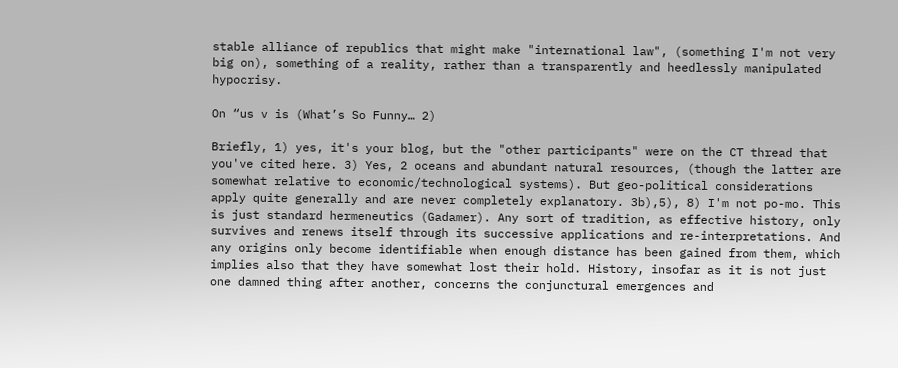stable alliance of republics that might make "international law", (something I'm not very big on), something of a reality, rather than a transparently and heedlessly manipulated hypocrisy.

On “us v is (What’s So Funny… 2)

Briefly, 1) yes, it's your blog, but the "other participants" were on the CT thread that you've cited here. 3) Yes, 2 oceans and abundant natural resources, (though the latter are somewhat relative to economic/technological systems). But geo-political considerations apply quite generally and are never completely explanatory. 3b),5), 8) I'm not po-mo. This is just standard hermeneutics (Gadamer). Any sort of tradition, as effective history, only survives and renews itself through its successive applications and re-interpretations. And any origins only become identifiable when enough distance has been gained from them, which implies also that they have somewhat lost their hold. History, insofar as it is not just one damned thing after another, concerns the conjunctural emergences and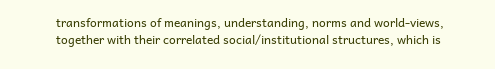transformations of meanings, understanding, norms and world-views, together with their correlated social/institutional structures, which is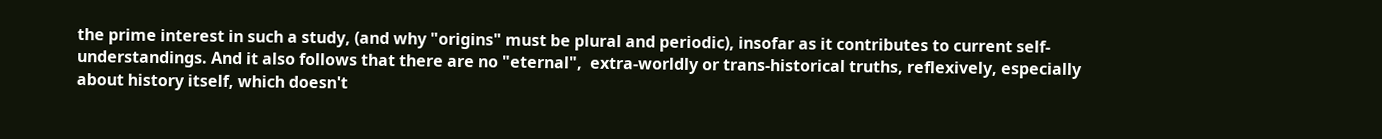the prime interest in such a study, (and why "origins" must be plural and periodic), insofar as it contributes to current self-understandings. And it also follows that there are no "eternal",  extra-worldly or trans-historical truths, reflexively, especially about history itself, which doesn't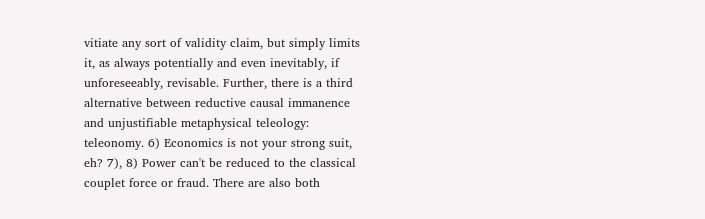vitiate any sort of validity claim, but simply limits it, as always potentially and even inevitably, if unforeseeably, revisable. Further, there is a third alternative between reductive causal immanence and unjustifiable metaphysical teleology: teleonomy. 6) Economics is not your strong suit, eh? 7), 8) Power can't be reduced to the classical couplet force or fraud. There are also both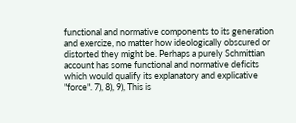functional and normative components to its generation and exercize, no matter how ideologically obscured or distorted they might be. Perhaps a purely Schmittian account has some functional and normative deficits which would qualify its explanatory and explicative "force". 7), 8), 9), This is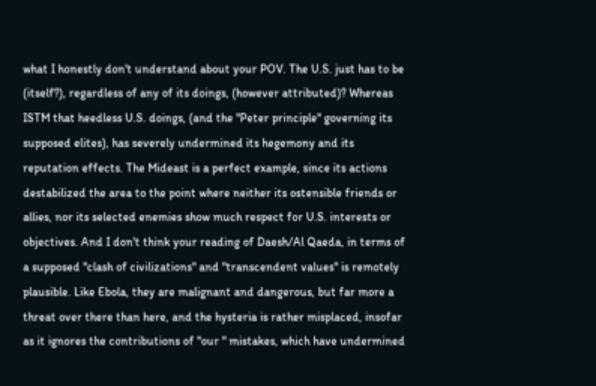what I honestly don't understand about your POV. The U.S. just has to be (itself?), regardless of any of its doings, (however attributed)? Whereas ISTM that heedless U.S. doings, (and the "Peter principle" governing its supposed elites), has severely undermined its hegemony and its reputation effects. The Mideast is a perfect example, since its actions destabilized the area to the point where neither its ostensible friends or allies, nor its selected enemies show much respect for U.S. interests or objectives. And I don't think your reading of Daesh/Al Qaeda, in terms of a supposed "clash of civilizations" and "transcendent values" is remotely plausible. Like Ebola, they are malignant and dangerous, but far more a threat over there than here, and the hysteria is rather misplaced, insofar as it ignores the contributions of "our " mistakes, which have undermined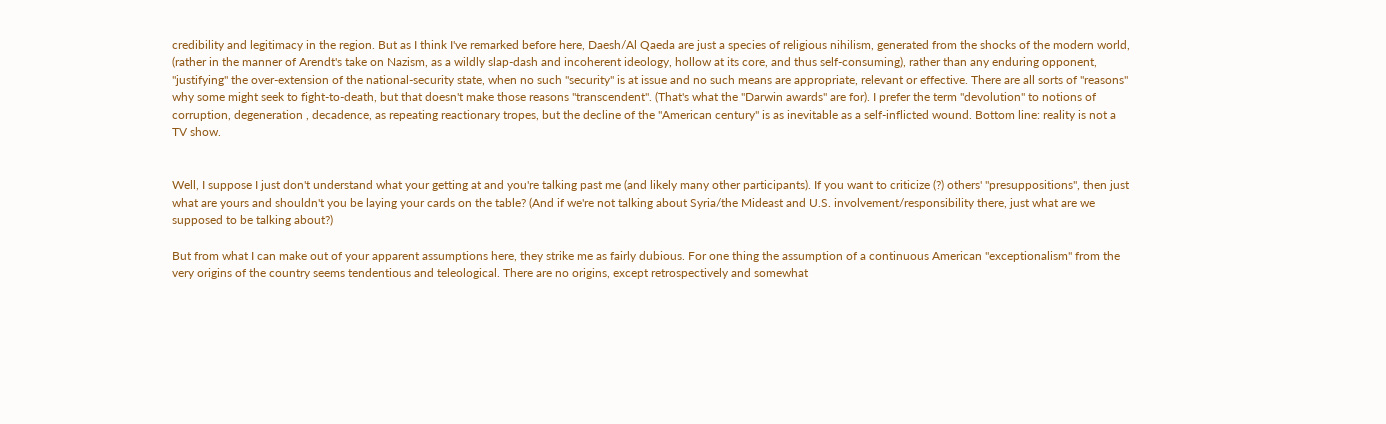credibility and legitimacy in the region. But as I think I've remarked before here, Daesh/Al Qaeda are just a species of religious nihilism, generated from the shocks of the modern world, (rather in the manner of Arendt's take on Nazism, as a wildly slap-dash and incoherent ideology, hollow at its core, and thus self-consuming), rather than any enduring opponent, "justifying" the over-extension of the national-security state, when no such "security" is at issue and no such means are appropriate, relevant or effective. There are all sorts of "reasons" why some might seek to fight-to-death, but that doesn't make those reasons "transcendent". (That's what the "Darwin awards" are for). I prefer the term "devolution" to notions of corruption, degeneration , decadence, as repeating reactionary tropes, but the decline of the "American century" is as inevitable as a self-inflicted wound. Bottom line: reality is not a TV show.


Well, I suppose I just don't understand what your getting at and you're talking past me (and likely many other participants). If you want to criticize (?) others' "presuppositions", then just what are yours and shouldn't you be laying your cards on the table? (And if we're not talking about Syria/the Mideast and U.S. involvement/responsibility there, just what are we supposed to be talking about?)

But from what I can make out of your apparent assumptions here, they strike me as fairly dubious. For one thing the assumption of a continuous American "exceptionalism" from the very origins of the country seems tendentious and teleological. There are no origins, except retrospectively and somewhat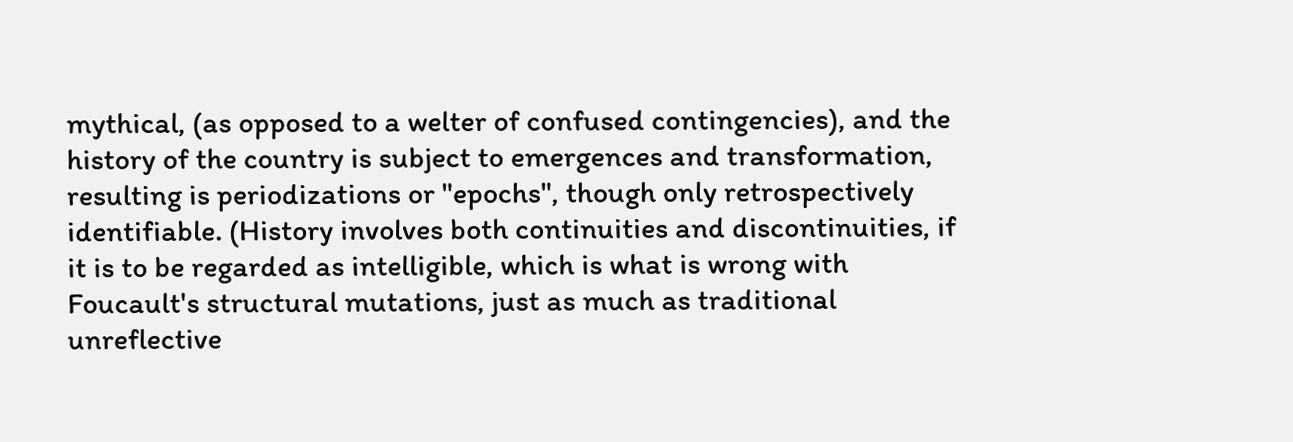mythical, (as opposed to a welter of confused contingencies), and the history of the country is subject to emergences and transformation, resulting is periodizations or "epochs", though only retrospectively identifiable. (History involves both continuities and discontinuities, if it is to be regarded as intelligible, which is what is wrong with Foucault's structural mutations, just as much as traditional unreflective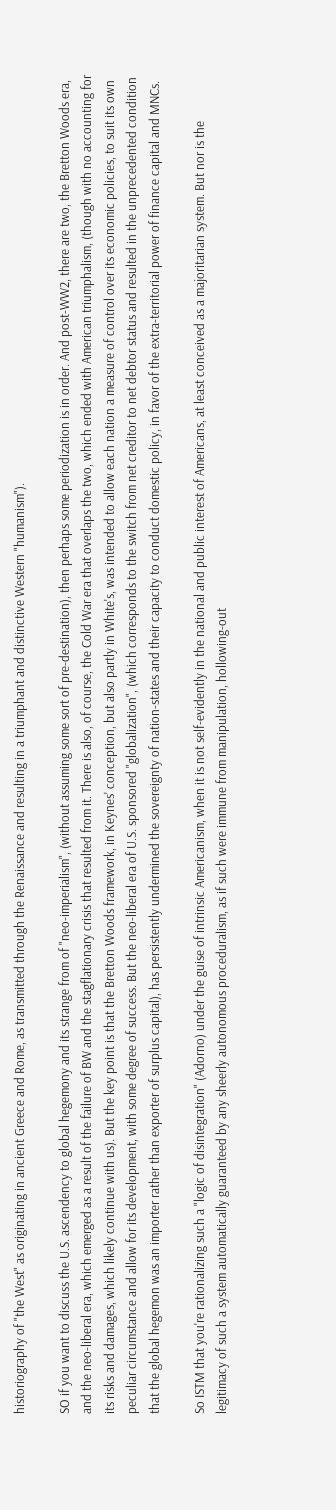historiography of "the West" as originating in ancient Greece and Rome, as transmitted through the Renaissance and resulting in a triumphant and distinctive Western "humanism").

SO if you want to discuss the U.S. ascendency to global hegemony and its strange from of "neo-imperialism", (without assuming some sort of pre-destination), then perhaps some periodization is in order. And post-WW2, there are two, the Bretton Woods era, and the neo-liberal era, which emerged as a result of the failure of BW and the stagflationary crisis that resulted from it. There is also, of course, the Cold War era that overlaps the two, which ended with American triumphalism, (though with no accounting for its risks and damages, which likely continue with us). But the key point is that the Bretton Woods framework, in Keynes' conception, but also partly in White's, was intended to allow each nation a measure of control over its economic policies, to suit its own peculiar circumstance and allow for its development, with some degree of success. But the neo-liberal era of U.S. sponsored "globalization", (which corresponds to the switch from net creditor to net debtor status and resulted in the unprecedented condition that the global hegemon was an importer rather than exporter of surplus capital), has persistently undermined the sovereignty of nation-states and their capacity to conduct domestic policy, in favor of the extra-territorial power of finance capital and MNCs.

So ISTM that you're rationalizing such a "logic of disintegration" (Adorno) under the guise of intrinsic Americanism, when it is not self-evidently in the national and public interest of Americans, at least conceived as a majoritarian system. But nor is the legitimacy of such a system automatically guaranteed by any sheerly autonomous proceduralism, as if such were immune from manipulation, hollowing-out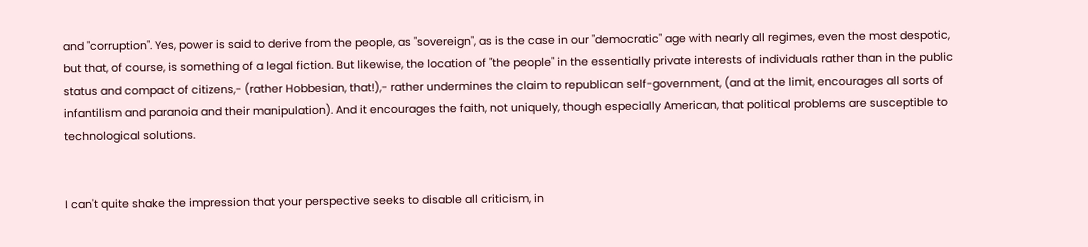and "corruption". Yes, power is said to derive from the people, as "sovereign", as is the case in our "democratic" age with nearly all regimes, even the most despotic, but that, of course, is something of a legal fiction. But likewise, the location of "the people" in the essentially private interests of individuals rather than in the public status and compact of citizens,- (rather Hobbesian, that!),- rather undermines the claim to republican self-government, (and at the limit, encourages all sorts of infantilism and paranoia and their manipulation). And it encourages the faith, not uniquely, though especially American, that political problems are susceptible to technological solutions.


I can't quite shake the impression that your perspective seeks to disable all criticism, in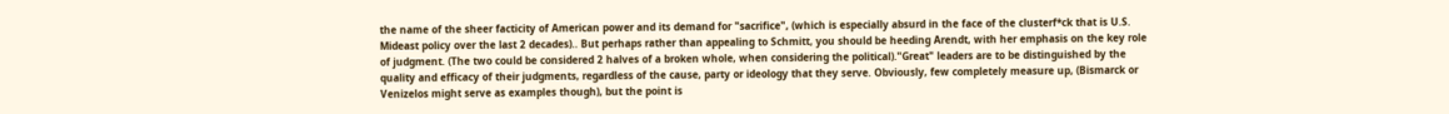the name of the sheer facticity of American power and its demand for "sacrifice", (which is especially absurd in the face of the clusterf*ck that is U.S. Mideast policy over the last 2 decades).. But perhaps rather than appealing to Schmitt, you should be heeding Arendt, with her emphasis on the key role of judgment. (The two could be considered 2 halves of a broken whole, when considering the political)."Great" leaders are to be distinguished by the quality and efficacy of their judgments, regardless of the cause, party or ideology that they serve. Obviously, few completely measure up, (Bismarck or Venizelos might serve as examples though), but the point is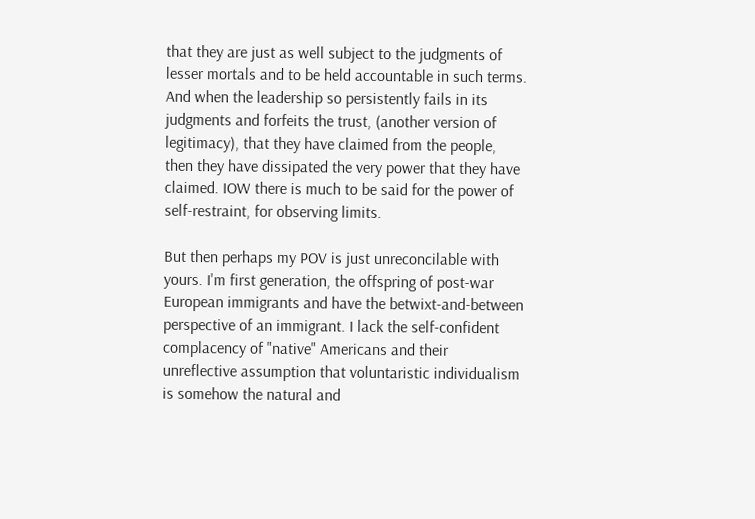that they are just as well subject to the judgments of lesser mortals and to be held accountable in such terms. And when the leadership so persistently fails in its judgments and forfeits the trust, (another version of legitimacy), that they have claimed from the people, then they have dissipated the very power that they have claimed. IOW there is much to be said for the power of self-restraint, for observing limits.

But then perhaps my POV is just unreconcilable with yours. I'm first generation, the offspring of post-war European immigrants and have the betwixt-and-between perspective of an immigrant. I lack the self-confident complacency of "native" Americans and their unreflective assumption that voluntaristic individualism is somehow the natural and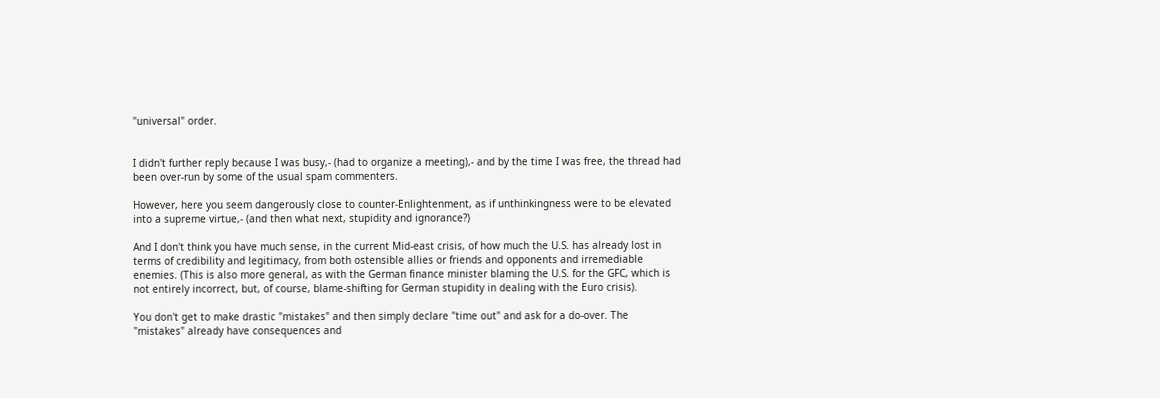"universal" order.


I didn't further reply because I was busy,- (had to organize a meeting),- and by the time I was free, the thread had been over-run by some of the usual spam commenters.

However, here you seem dangerously close to counter-Enlightenment, as if unthinkingness were to be elevated into a supreme virtue,- (and then what next, stupidity and ignorance?)

And I don't think you have much sense, in the current Mid-east crisis, of how much the U.S. has already lost in terms of credibility and legitimacy, from both ostensible allies or friends and opponents and irremediable enemies. (This is also more general, as with the German finance minister blaming the U.S. for the GFC, which is not entirely incorrect, but, of course, blame-shifting for German stupidity in dealing with the Euro crisis).

You don't get to make drastic "mistakes" and then simply declare "time out" and ask for a do-over. The "mistakes" already have consequences and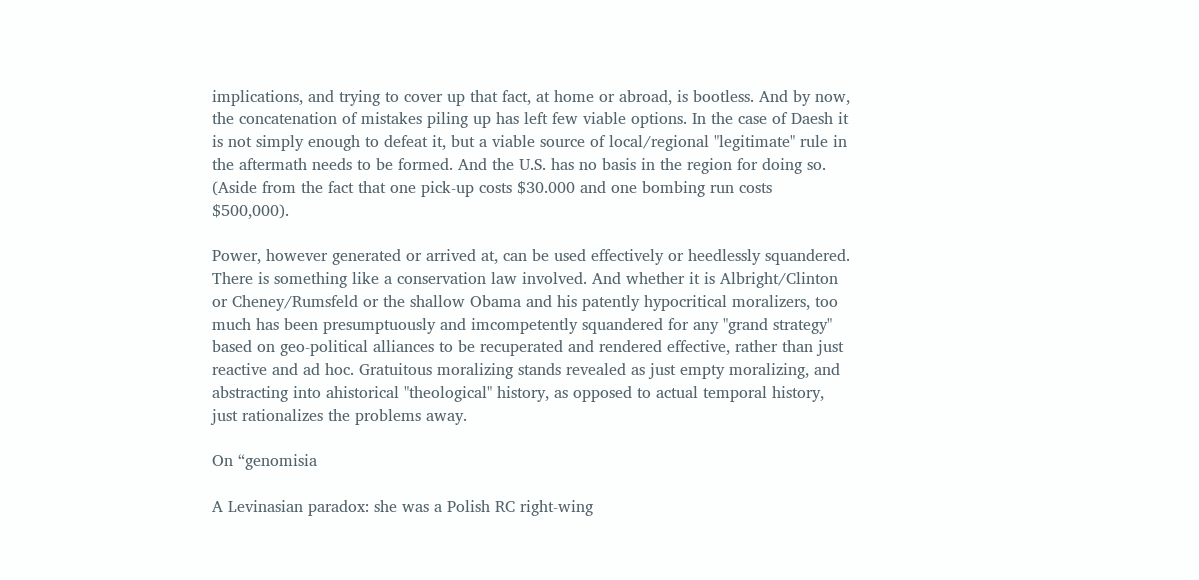implications, and trying to cover up that fact, at home or abroad, is bootless. And by now, the concatenation of mistakes piling up has left few viable options. In the case of Daesh it is not simply enough to defeat it, but a viable source of local/regional "legitimate" rule in the aftermath needs to be formed. And the U.S. has no basis in the region for doing so. (Aside from the fact that one pick-up costs $30.000 and one bombing run costs $500,000).

Power, however generated or arrived at, can be used effectively or heedlessly squandered. There is something like a conservation law involved. And whether it is Albright/Clinton or Cheney/Rumsfeld or the shallow Obama and his patently hypocritical moralizers, too much has been presumptuously and imcompetently squandered for any "grand strategy" based on geo-political alliances to be recuperated and rendered effective, rather than just reactive and ad hoc. Gratuitous moralizing stands revealed as just empty moralizing, and abstracting into ahistorical "theological" history, as opposed to actual temporal history, just rationalizes the problems away.

On “genomisia

A Levinasian paradox: she was a Polish RC right-wing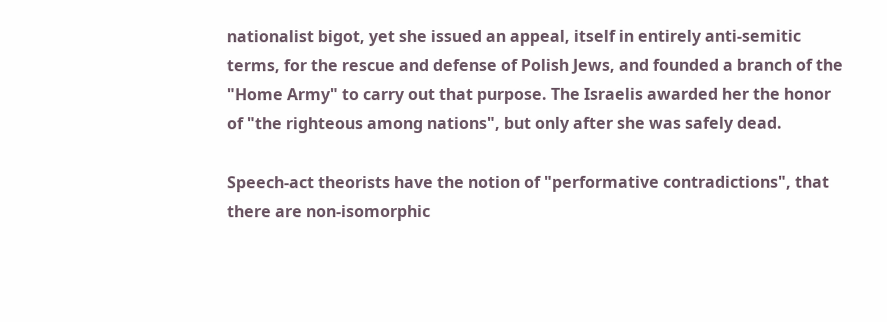nationalist bigot, yet she issued an appeal, itself in entirely anti-semitic terms, for the rescue and defense of Polish Jews, and founded a branch of the "Home Army" to carry out that purpose. The Israelis awarded her the honor of "the righteous among nations", but only after she was safely dead.

Speech-act theorists have the notion of "performative contradictions", that there are non-isomorphic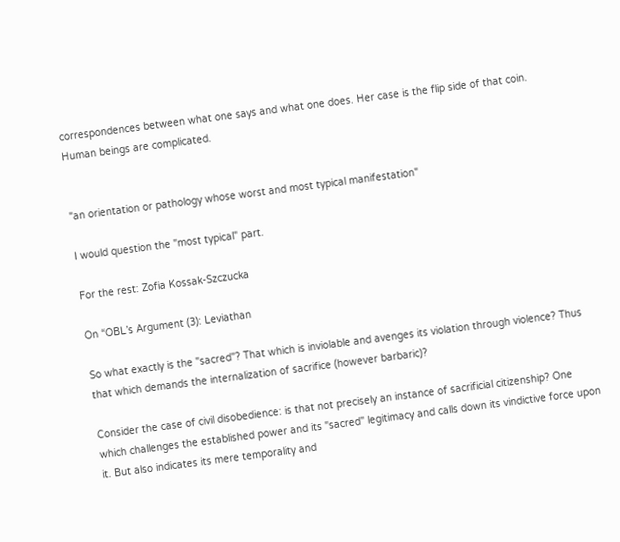correspondences between what one says and what one does. Her case is the flip side of that coin. Human beings are complicated.


"an orientation or pathology whose worst and most typical manifestation"

I would question the "most typical" part.

For the rest: Zofia Kossak-Szczucka

On “OBL’s Argument (3): Leviathan

So what exactly is the "sacred"? That which is inviolable and avenges its violation through violence? Thus that which demands the internalization of sacrifice (however barbaric)?

Consider the case of civil disobedience: is that not precisely an instance of sacrificial citizenship? One which challenges the established power and its "sacred" legitimacy and calls down its vindictive force upon it. But also indicates its mere temporality and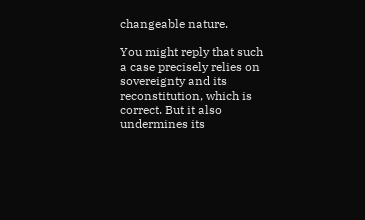changeable nature.

You might reply that such a case precisely relies on sovereignty and its reconstitution, which is correct. But it also undermines its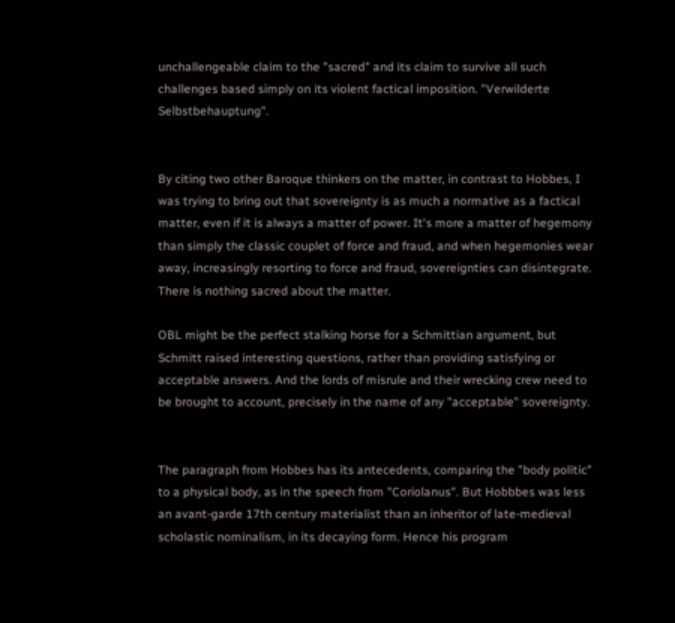unchallengeable claim to the "sacred" and its claim to survive all such challenges based simply on its violent factical imposition. "Verwilderte Selbstbehauptung".


By citing two other Baroque thinkers on the matter, in contrast to Hobbes, I was trying to bring out that sovereignty is as much a normative as a factical matter, even if it is always a matter of power. It's more a matter of hegemony than simply the classic couplet of force and fraud, and when hegemonies wear away, increasingly resorting to force and fraud, sovereignties can disintegrate. There is nothing sacred about the matter.

OBL might be the perfect stalking horse for a Schmittian argument, but Schmitt raised interesting questions, rather than providing satisfying or acceptable answers. And the lords of misrule and their wrecking crew need to be brought to account, precisely in the name of any "acceptable" sovereignty.


The paragraph from Hobbes has its antecedents, comparing the "body politic" to a physical body, as in the speech from "Coriolanus". But Hobbbes was less an avant-garde 17th century materialist than an inheritor of late-medieval scholastic nominalism, in its decaying form. Hence his program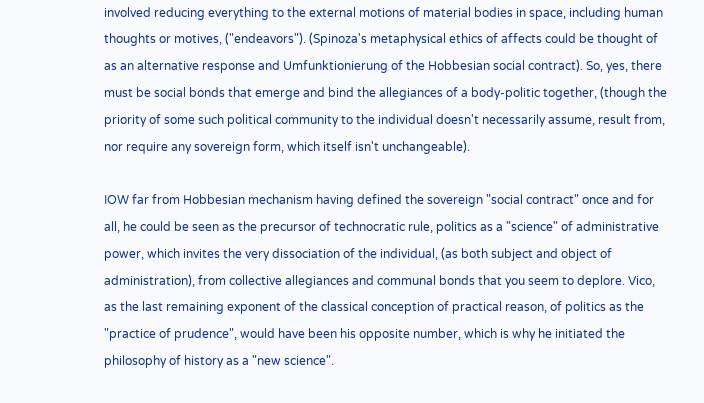involved reducing everything to the external motions of material bodies in space, including human thoughts or motives, ("endeavors"). (Spinoza's metaphysical ethics of affects could be thought of as an alternative response and Umfunktionierung of the Hobbesian social contract). So, yes, there must be social bonds that emerge and bind the allegiances of a body-politic together, (though the priority of some such political community to the individual doesn't necessarily assume, result from, nor require any sovereign form, which itself isn't unchangeable).

IOW far from Hobbesian mechanism having defined the sovereign "social contract" once and for all, he could be seen as the precursor of technocratic rule, politics as a "science" of administrative power, which invites the very dissociation of the individual, (as both subject and object of administration), from collective allegiances and communal bonds that you seem to deplore. Vico, as the last remaining exponent of the classical conception of practical reason, of politics as the "practice of prudence", would have been his opposite number, which is why he initiated the philosophy of history as a "new science".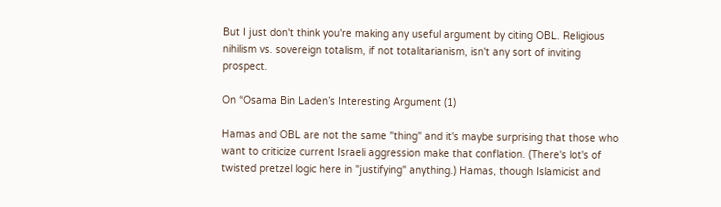But I just don't think you're making any useful argument by citing OBL. Religious nihilism vs. sovereign totalism, if not totalitarianism, isn't any sort of inviting prospect.

On “Osama Bin Laden’s Interesting Argument (1)

Hamas and OBL are not the same "thing" and it's maybe surprising that those who want to criticize current Israeli aggression make that conflation. (There's lot's of twisted pretzel logic here in "justifying" anything.) Hamas, though Islamicist and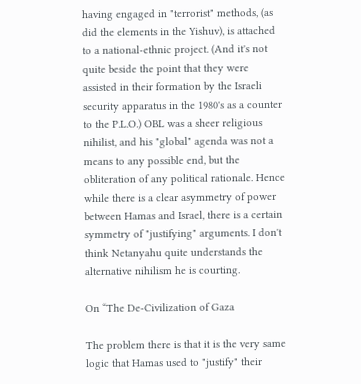having engaged in "terrorist" methods, (as did the elements in the Yishuv), is attached to a national-ethnic project. (And it's not quite beside the point that they were assisted in their formation by the Israeli security apparatus in the 1980's as a counter to the P.L.O.) OBL was a sheer religious nihilist, and his "global" agenda was not a means to any possible end, but the obliteration of any political rationale. Hence while there is a clear asymmetry of power between Hamas and Israel, there is a certain symmetry of "justifying" arguments. I don't think Netanyahu quite understands the alternative nihilism he is courting.

On “The De-Civilization of Gaza

The problem there is that it is the very same logic that Hamas used to "justify" their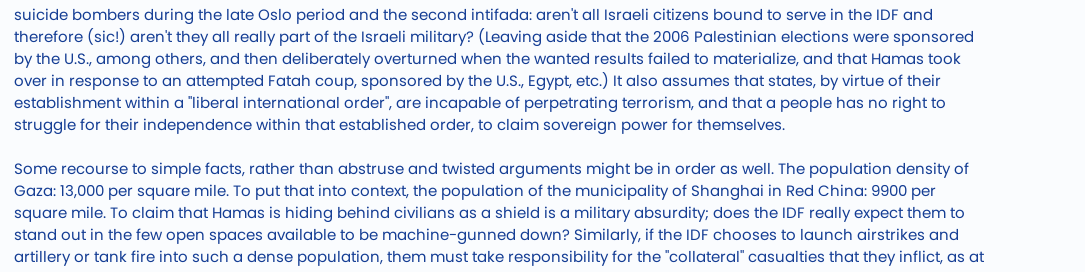suicide bombers during the late Oslo period and the second intifada: aren't all Israeli citizens bound to serve in the IDF and therefore (sic!) aren't they all really part of the Israeli military? (Leaving aside that the 2006 Palestinian elections were sponsored by the U.S., among others, and then deliberately overturned when the wanted results failed to materialize, and that Hamas took over in response to an attempted Fatah coup, sponsored by the U.S., Egypt, etc.) It also assumes that states, by virtue of their establishment within a "liberal international order", are incapable of perpetrating terrorism, and that a people has no right to struggle for their independence within that established order, to claim sovereign power for themselves.

Some recourse to simple facts, rather than abstruse and twisted arguments might be in order as well. The population density of Gaza: 13,000 per square mile. To put that into context, the population of the municipality of Shanghai in Red China: 9900 per square mile. To claim that Hamas is hiding behind civilians as a shield is a military absurdity; does the IDF really expect them to stand out in the few open spaces available to be machine-gunned down? Similarly, if the IDF chooses to launch airstrikes and artillery or tank fire into such a dense population, them must take responsibility for the "collateral" casualties that they inflict, as at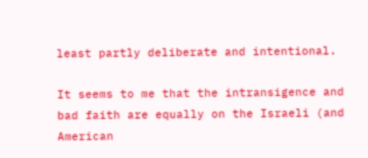least partly deliberate and intentional.

It seems to me that the intransigence and bad faith are equally on the Israeli (and American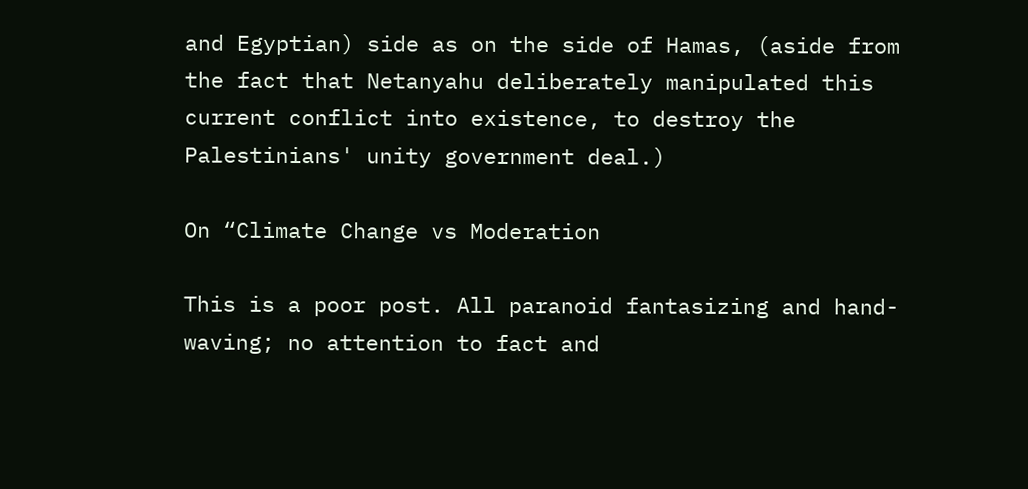and Egyptian) side as on the side of Hamas, (aside from the fact that Netanyahu deliberately manipulated this current conflict into existence, to destroy the Palestinians' unity government deal.)

On “Climate Change vs Moderation

This is a poor post. All paranoid fantasizing and hand-waving; no attention to fact and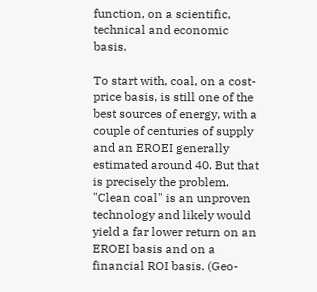function, on a scientific, technical and economic basis.

To start with, coal, on a cost-price basis, is still one of the best sources of energy, with a couple of centuries of supply and an EROEI generally estimated around 40. But that is precisely the problem. "Clean coal" is an unproven technology and likely would yield a far lower return on an EROEI basis and on a financial ROI basis. (Geo-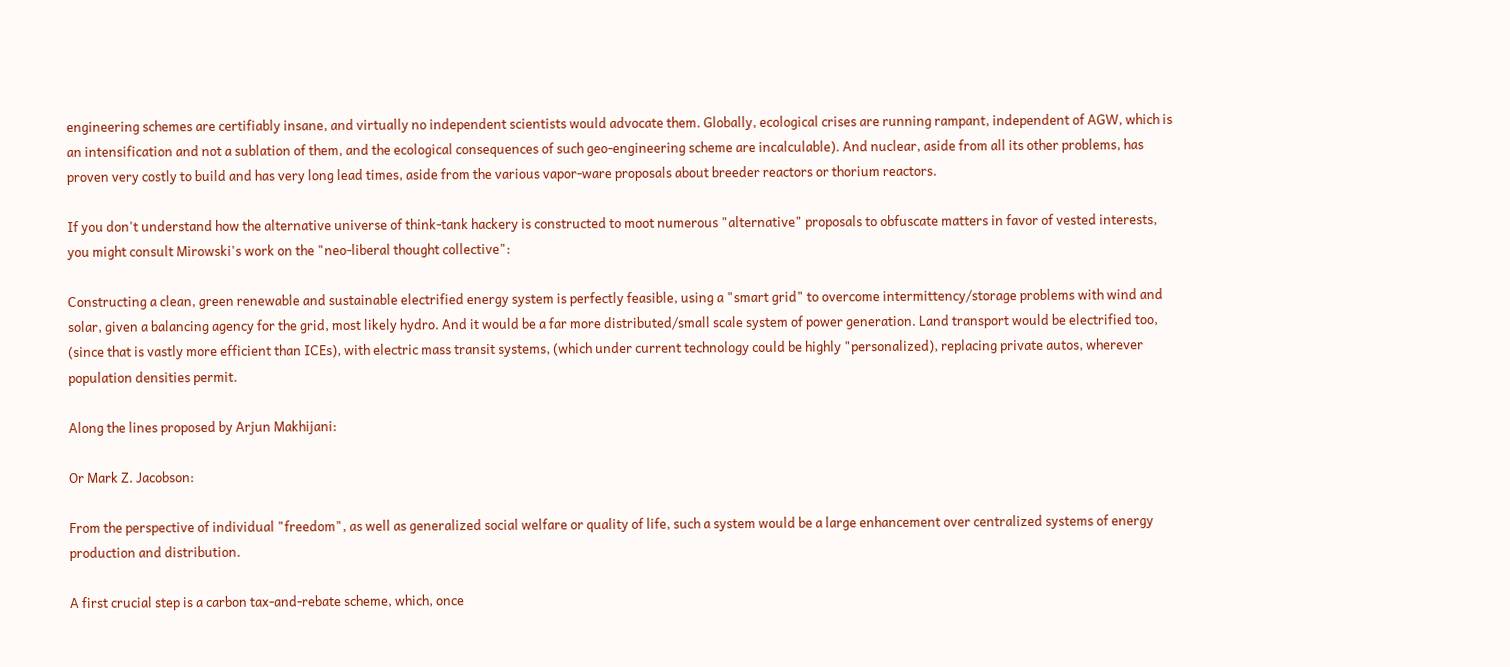engineering schemes are certifiably insane, and virtually no independent scientists would advocate them. Globally, ecological crises are running rampant, independent of AGW, which is an intensification and not a sublation of them, and the ecological consequences of such geo-engineering scheme are incalculable). And nuclear, aside from all its other problems, has proven very costly to build and has very long lead times, aside from the various vapor-ware proposals about breeder reactors or thorium reactors.

If you don't understand how the alternative universe of think-tank hackery is constructed to moot numerous "alternative" proposals to obfuscate matters in favor of vested interests, you might consult Mirowski's work on the "neo-liberal thought collective":

Constructing a clean, green renewable and sustainable electrified energy system is perfectly feasible, using a "smart grid" to overcome intermittency/storage problems with wind and solar, given a balancing agency for the grid, most likely hydro. And it would be a far more distributed/small scale system of power generation. Land transport would be electrified too, (since that is vastly more efficient than ICEs), with electric mass transit systems, (which under current technology could be highly "personalized), replacing private autos, wherever population densities permit.

Along the lines proposed by Arjun Makhijani:

Or Mark Z. Jacobson:

From the perspective of individual "freedom", as well as generalized social welfare or quality of life, such a system would be a large enhancement over centralized systems of energy production and distribution.

A first crucial step is a carbon tax-and-rebate scheme, which, once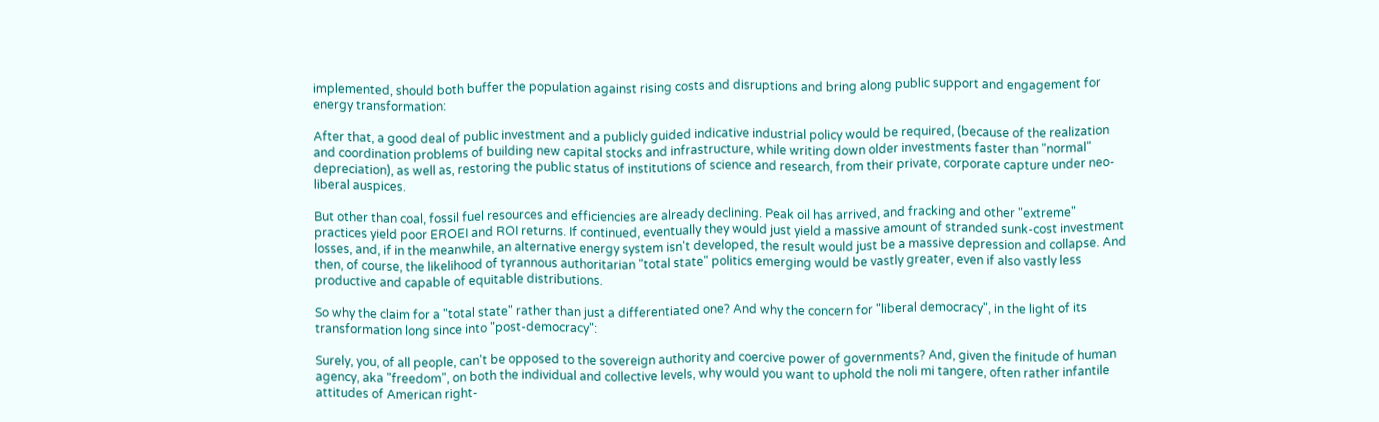implemented, should both buffer the population against rising costs and disruptions and bring along public support and engagement for energy transformation:

After that, a good deal of public investment and a publicly guided indicative industrial policy would be required, (because of the realization and coordination problems of building new capital stocks and infrastructure, while writing down older investments faster than "normal" depreciation), as well as, restoring the public status of institutions of science and research, from their private, corporate capture under neo-liberal auspices.

But other than coal, fossil fuel resources and efficiencies are already declining. Peak oil has arrived, and fracking and other "extreme" practices yield poor EROEI and ROI returns. If continued, eventually they would just yield a massive amount of stranded sunk-cost investment losses, and, if in the meanwhile, an alternative energy system isn't developed, the result would just be a massive depression and collapse. And then, of course, the likelihood of tyrannous authoritarian "total state" politics emerging would be vastly greater, even if also vastly less productive and capable of equitable distributions.

So why the claim for a "total state" rather than just a differentiated one? And why the concern for "liberal democracy", in the light of its transformation long since into "post-democracy":

Surely, you, of all people, can't be opposed to the sovereign authority and coercive power of governments? And, given the finitude of human agency, aka "freedom", on both the individual and collective levels, why would you want to uphold the noli mi tangere, often rather infantile attitudes of American right-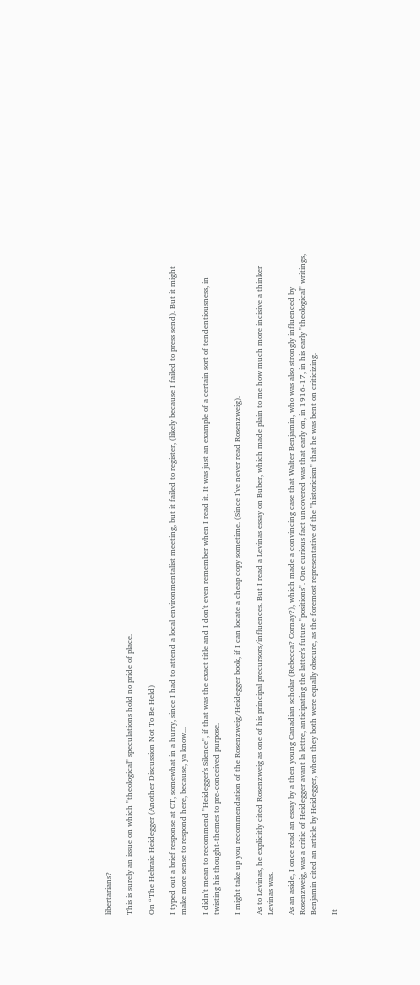libertarians?

This is surely an issue on which "theological" speculations hold no pride of place.

On “The Hebraic Heidegger (Another Discussion Not To Be Held)

I typed out a brief response at CT, somewhat in a hurry, since I had to attend a local environmentalist meeting, but it failed to register, (likely because I failed to press send). But it might make more sense to respond here, because, ya know...

I didn't mean to recommend "Heidegger's Silence", if that was the exact title and I don't even remember when I read it. It was just an example of a certain sort of tendentiousness, in twisting his thought-themes to pre-conceived purpose.

I might take up you recommendation of the Rosenzweig/Heidegger book, if I can locate a cheap copy sometime. (Since I've never read Rosenzweig).

As to Levinas, he explicitly cited Rosenzweig as one of his principal precursors/influences. But I read a Levinas essay on Buber, which made plain to me how much more incisive a thinker Levinas was.

As an aside, I once read an essay by a then young Canadian scholar (Rebecca? Cornay?), which made a convincing case that Walter Benjamin, who was also strongly influenced by Rosenzweig, was a critic of Heidegger avant la lettre, anticipating the latter's future "positions". One curious fact uncovered was that early on, in 1916-17, in his early "theological" writings, Benjamin cited an article by Heidegger, when they both were equally obscure, as the foremost representative of the "historicism" that he was bent on criticizing.

It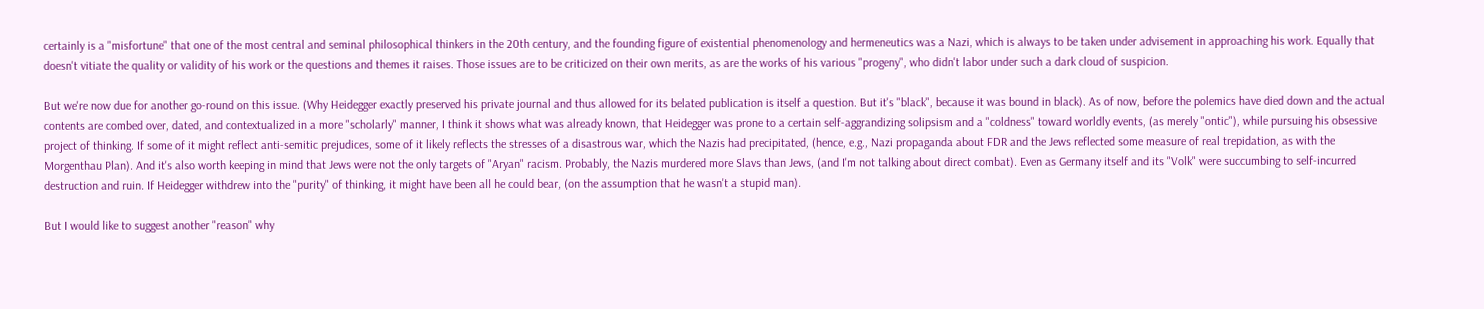certainly is a "misfortune" that one of the most central and seminal philosophical thinkers in the 20th century, and the founding figure of existential phenomenology and hermeneutics was a Nazi, which is always to be taken under advisement in approaching his work. Equally that doesn't vitiate the quality or validity of his work or the questions and themes it raises. Those issues are to be criticized on their own merits, as are the works of his various "progeny", who didn't labor under such a dark cloud of suspicion.

But we're now due for another go-round on this issue. (Why Heidegger exactly preserved his private journal and thus allowed for its belated publication is itself a question. But it's "black", because it was bound in black). As of now, before the polemics have died down and the actual contents are combed over, dated, and contextualized in a more "scholarly" manner, I think it shows what was already known, that Heidegger was prone to a certain self-aggrandizing solipsism and a "coldness" toward worldly events, (as merely "ontic"), while pursuing his obsessive project of thinking. If some of it might reflect anti-semitic prejudices, some of it likely reflects the stresses of a disastrous war, which the Nazis had precipitated, (hence, e.g., Nazi propaganda about FDR and the Jews reflected some measure of real trepidation, as with the Morgenthau Plan). And it's also worth keeping in mind that Jews were not the only targets of "Aryan" racism. Probably, the Nazis murdered more Slavs than Jews, (and I'm not talking about direct combat). Even as Germany itself and its "Volk" were succumbing to self-incurred destruction and ruin. If Heidegger withdrew into the "purity" of thinking, it might have been all he could bear, (on the assumption that he wasn't a stupid man).

But I would like to suggest another "reason" why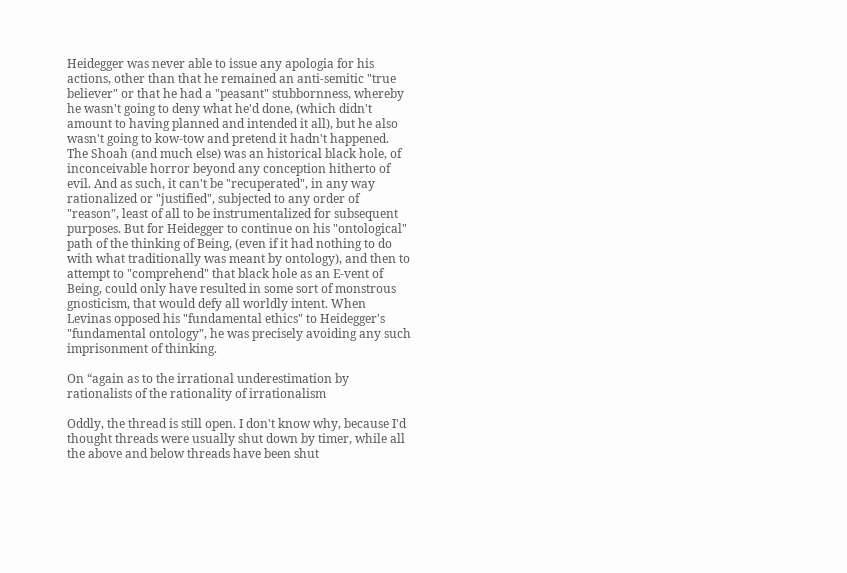Heidegger was never able to issue any apologia for his actions, other than that he remained an anti-semitic "true believer" or that he had a "peasant" stubbornness, whereby he wasn't going to deny what he'd done, (which didn't amount to having planned and intended it all), but he also wasn't going to kow-tow and pretend it hadn't happened. The Shoah (and much else) was an historical black hole, of inconceivable horror beyond any conception hitherto of evil. And as such, it can't be "recuperated", in any way rationalized or "justified", subjected to any order of "reason", least of all to be instrumentalized for subsequent purposes. But for Heidegger to continue on his "ontological" path of the thinking of Being, (even if it had nothing to do with what traditionally was meant by ontology), and then to attempt to "comprehend" that black hole as an E-vent of Being, could only have resulted in some sort of monstrous gnosticism, that would defy all worldly intent. When Levinas opposed his "fundamental ethics" to Heidegger's "fundamental ontology", he was precisely avoiding any such imprisonment of thinking.

On “again as to the irrational underestimation by rationalists of the rationality of irrationalism

Oddly, the thread is still open. I don't know why, because I'd thought threads were usually shut down by timer, while all the above and below threads have been shut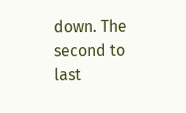down. The second to last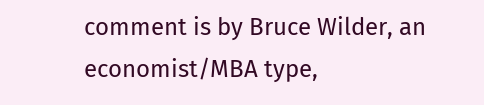comment is by Bruce Wilder, an economist/MBA type,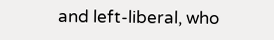and left-liberal, who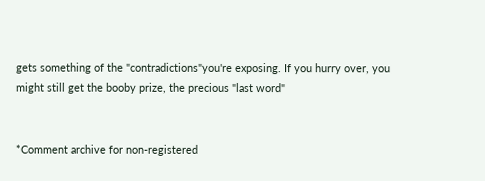gets something of the "contradictions"you're exposing. If you hurry over, you might still get the booby prize, the precious "last word"


*Comment archive for non-registered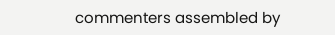commenters assembled by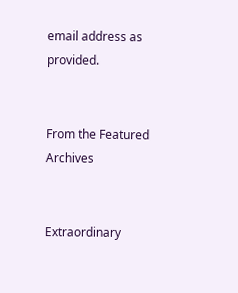email address as provided.


From the Featured Archives


Extraordinary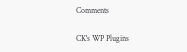Comments

CK's WP Plugins